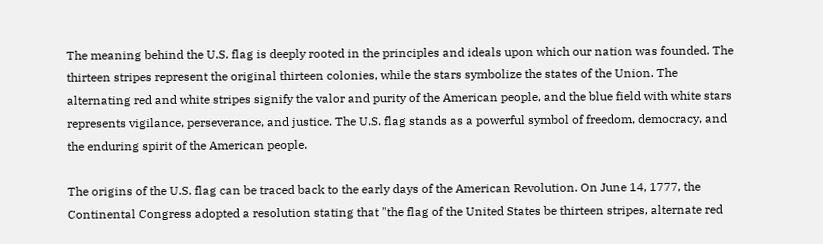The meaning behind the U.S. flag is deeply rooted in the principles and ideals upon which our nation was founded. The thirteen stripes represent the original thirteen colonies, while the stars symbolize the states of the Union. The alternating red and white stripes signify the valor and purity of the American people, and the blue field with white stars represents vigilance, perseverance, and justice. The U.S. flag stands as a powerful symbol of freedom, democracy, and the enduring spirit of the American people.

The origins of the U.S. flag can be traced back to the early days of the American Revolution. On June 14, 1777, the Continental Congress adopted a resolution stating that "the flag of the United States be thirteen stripes, alternate red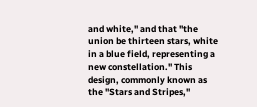and white," and that "the union be thirteen stars, white in a blue field, representing a new constellation." This design, commonly known as the "Stars and Stripes,"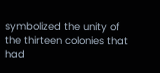symbolized the unity of the thirteen colonies that had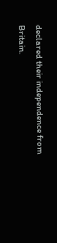declared their independence from Britain.